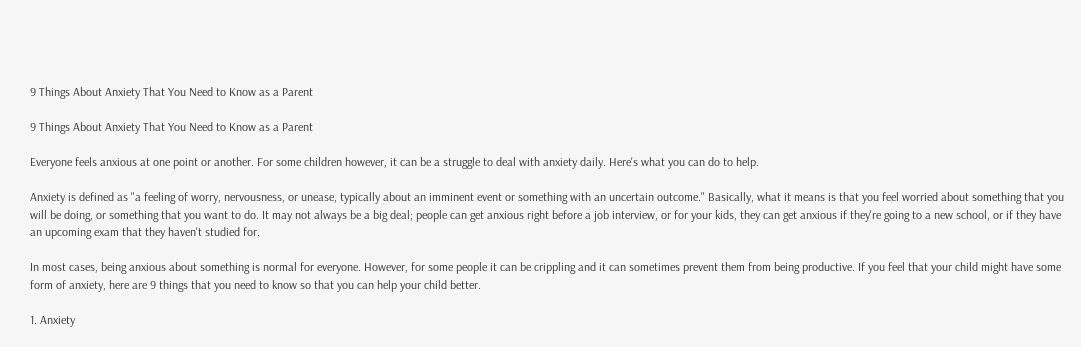9 Things About Anxiety That You Need to Know as a Parent

9 Things About Anxiety That You Need to Know as a Parent

Everyone feels anxious at one point or another. For some children however, it can be a struggle to deal with anxiety daily. Here's what you can do to help.

Anxiety is defined as "a feeling of worry, nervousness, or unease, typically about an imminent event or something with an uncertain outcome." Basically, what it means is that you feel worried about something that you will be doing, or something that you want to do. It may not always be a big deal; people can get anxious right before a job interview, or for your kids, they can get anxious if they're going to a new school, or if they have an upcoming exam that they haven't studied for.

In most cases, being anxious about something is normal for everyone. However, for some people it can be crippling and it can sometimes prevent them from being productive. If you feel that your child might have some form of anxiety, here are 9 things that you need to know so that you can help your child better.

1. Anxiety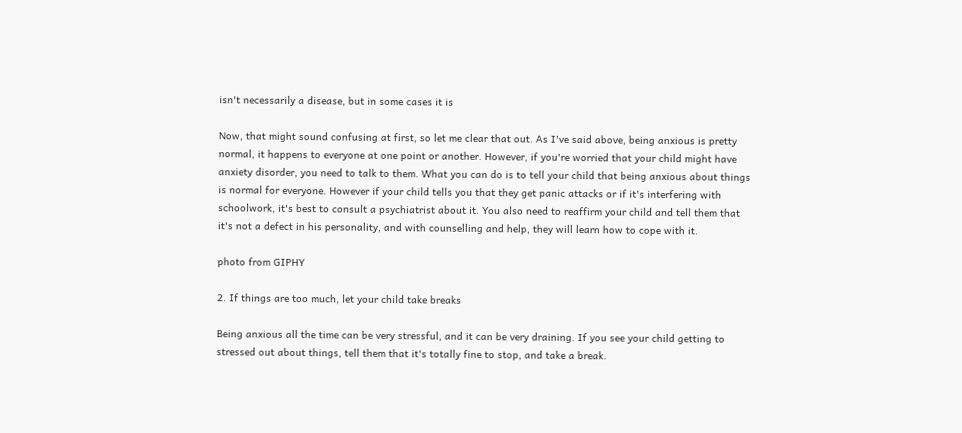isn't necessarily a disease, but in some cases it is

Now, that might sound confusing at first, so let me clear that out. As I've said above, being anxious is pretty normal, it happens to everyone at one point or another. However, if you're worried that your child might have anxiety disorder, you need to talk to them. What you can do is to tell your child that being anxious about things is normal for everyone. However if your child tells you that they get panic attacks or if it's interfering with schoolwork, it's best to consult a psychiatrist about it. You also need to reaffirm your child and tell them that it's not a defect in his personality, and with counselling and help, they will learn how to cope with it.

photo from GIPHY

2. If things are too much, let your child take breaks

Being anxious all the time can be very stressful, and it can be very draining. If you see your child getting to stressed out about things, tell them that it's totally fine to stop, and take a break.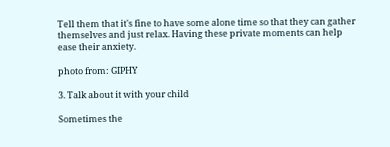Tell them that it's fine to have some alone time so that they can gather themselves and just relax. Having these private moments can help ease their anxiety.

photo from: GIPHY

3. Talk about it with your child

Sometimes the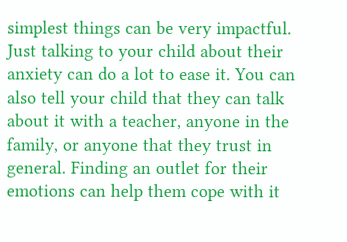simplest things can be very impactful. Just talking to your child about their anxiety can do a lot to ease it. You can also tell your child that they can talk about it with a teacher, anyone in the family, or anyone that they trust in general. Finding an outlet for their emotions can help them cope with it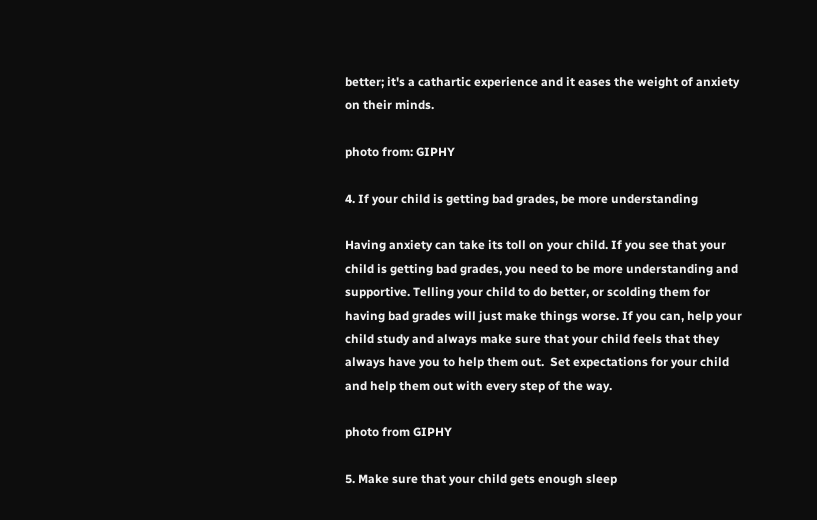better; it's a cathartic experience and it eases the weight of anxiety on their minds.

photo from: GIPHY

4. If your child is getting bad grades, be more understanding

Having anxiety can take its toll on your child. If you see that your child is getting bad grades, you need to be more understanding and supportive. Telling your child to do better, or scolding them for having bad grades will just make things worse. If you can, help your child study and always make sure that your child feels that they always have you to help them out.  Set expectations for your child and help them out with every step of the way.

photo from GIPHY

5. Make sure that your child gets enough sleep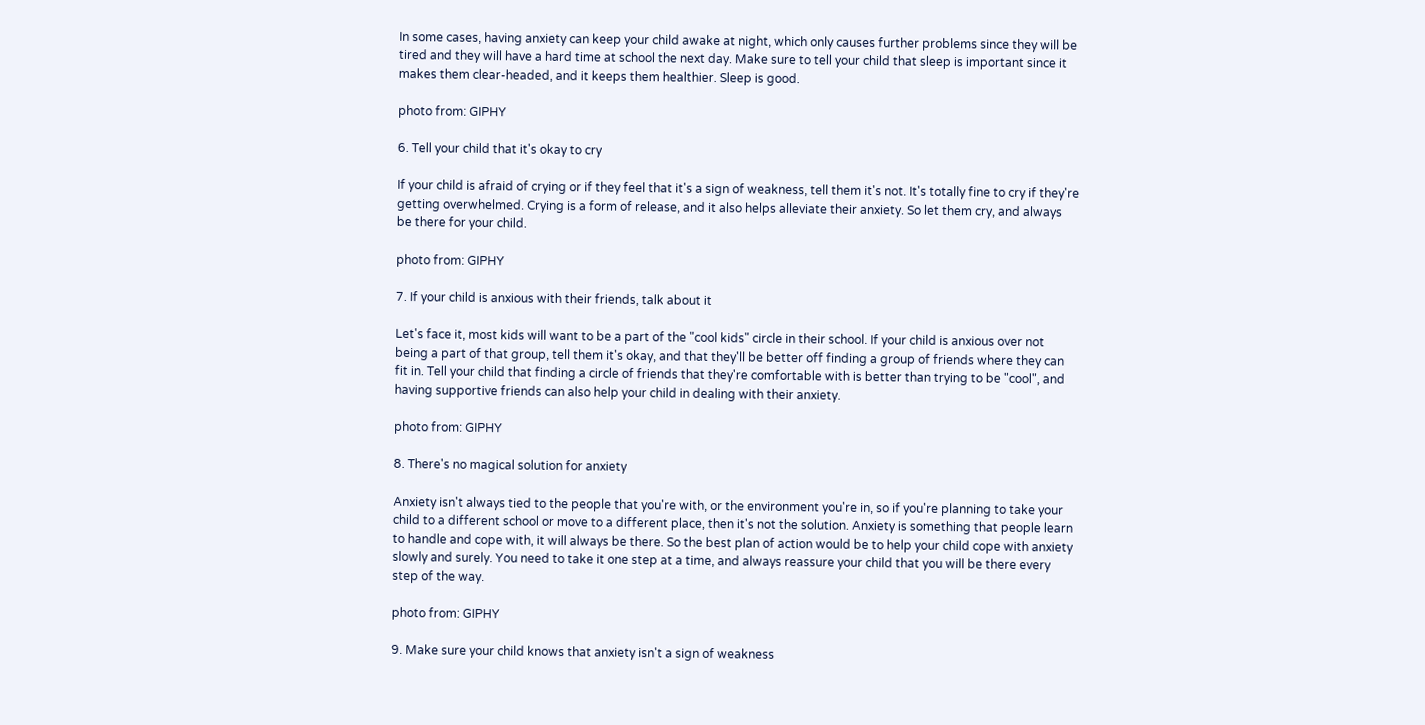In some cases, having anxiety can keep your child awake at night, which only causes further problems since they will be tired and they will have a hard time at school the next day. Make sure to tell your child that sleep is important since it makes them clear-headed, and it keeps them healthier. Sleep is good.

photo from: GIPHY

6. Tell your child that it's okay to cry

If your child is afraid of crying or if they feel that it's a sign of weakness, tell them it's not. It's totally fine to cry if they're getting overwhelmed. Crying is a form of release, and it also helps alleviate their anxiety. So let them cry, and always be there for your child.

photo from: GIPHY

7. If your child is anxious with their friends, talk about it

Let's face it, most kids will want to be a part of the "cool kids" circle in their school. If your child is anxious over not being a part of that group, tell them it's okay, and that they'll be better off finding a group of friends where they can fit in. Tell your child that finding a circle of friends that they're comfortable with is better than trying to be "cool", and having supportive friends can also help your child in dealing with their anxiety.

photo from: GIPHY

8. There's no magical solution for anxiety

Anxiety isn't always tied to the people that you're with, or the environment you're in, so if you're planning to take your child to a different school or move to a different place, then it's not the solution. Anxiety is something that people learn to handle and cope with, it will always be there. So the best plan of action would be to help your child cope with anxiety slowly and surely. You need to take it one step at a time, and always reassure your child that you will be there every step of the way.

photo from: GIPHY

9. Make sure your child knows that anxiety isn't a sign of weakness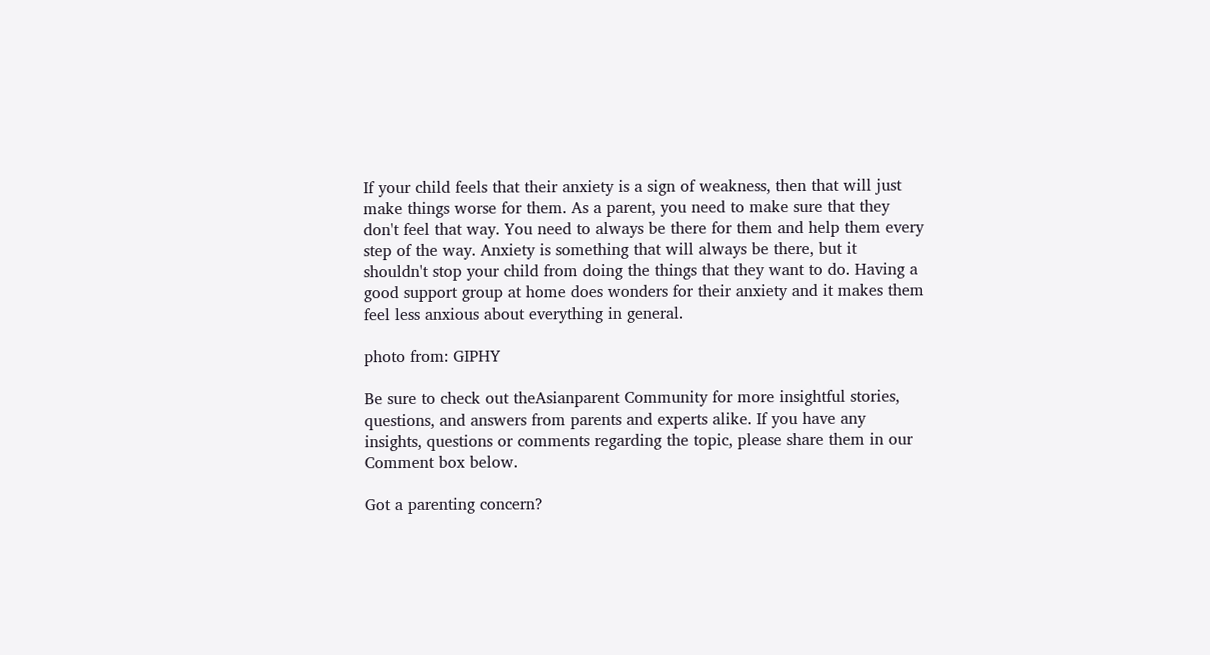If your child feels that their anxiety is a sign of weakness, then that will just make things worse for them. As a parent, you need to make sure that they don't feel that way. You need to always be there for them and help them every step of the way. Anxiety is something that will always be there, but it shouldn't stop your child from doing the things that they want to do. Having a good support group at home does wonders for their anxiety and it makes them feel less anxious about everything in general.

photo from: GIPHY

Be sure to check out theAsianparent Community for more insightful stories, questions, and answers from parents and experts alike. If you have any insights, questions or comments regarding the topic, please share them in our Comment box below.

Got a parenting concern?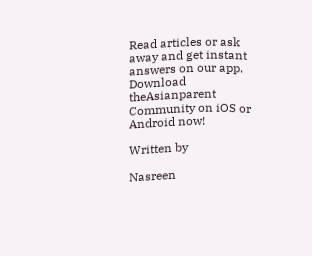Read articles or ask away and get instant answers on our app. Download theAsianparent Community on iOS or Android now!

Written by

Nasreen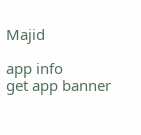Majid

app info
get app banner